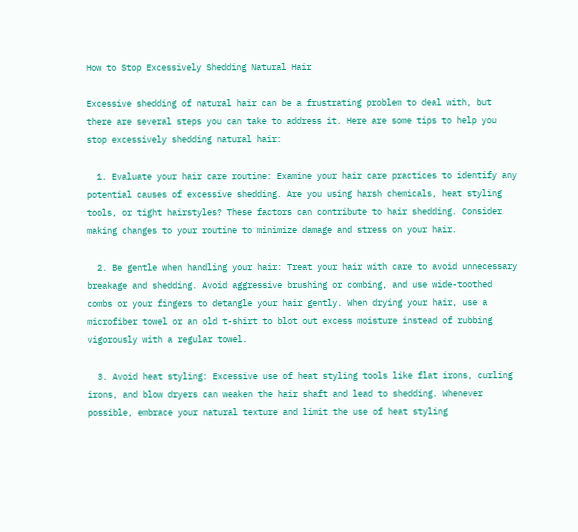How to Stop Excessively Shedding Natural Hair

Excessive shedding of natural hair can be a frustrating problem to deal with, but there are several steps you can take to address it. Here are some tips to help you stop excessively shedding natural hair:

  1. Evaluate your hair care routine: Examine your hair care practices to identify any potential causes of excessive shedding. Are you using harsh chemicals, heat styling tools, or tight hairstyles? These factors can contribute to hair shedding. Consider making changes to your routine to minimize damage and stress on your hair.

  2. Be gentle when handling your hair: Treat your hair with care to avoid unnecessary breakage and shedding. Avoid aggressive brushing or combing, and use wide-toothed combs or your fingers to detangle your hair gently. When drying your hair, use a microfiber towel or an old t-shirt to blot out excess moisture instead of rubbing vigorously with a regular towel.

  3. Avoid heat styling: Excessive use of heat styling tools like flat irons, curling irons, and blow dryers can weaken the hair shaft and lead to shedding. Whenever possible, embrace your natural texture and limit the use of heat styling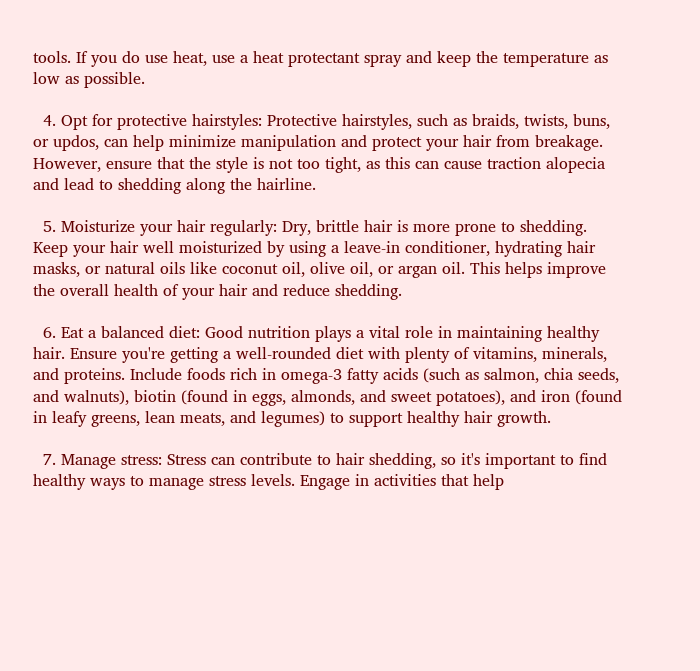tools. If you do use heat, use a heat protectant spray and keep the temperature as low as possible.

  4. Opt for protective hairstyles: Protective hairstyles, such as braids, twists, buns, or updos, can help minimize manipulation and protect your hair from breakage. However, ensure that the style is not too tight, as this can cause traction alopecia and lead to shedding along the hairline.

  5. Moisturize your hair regularly: Dry, brittle hair is more prone to shedding. Keep your hair well moisturized by using a leave-in conditioner, hydrating hair masks, or natural oils like coconut oil, olive oil, or argan oil. This helps improve the overall health of your hair and reduce shedding.

  6. Eat a balanced diet: Good nutrition plays a vital role in maintaining healthy hair. Ensure you're getting a well-rounded diet with plenty of vitamins, minerals, and proteins. Include foods rich in omega-3 fatty acids (such as salmon, chia seeds, and walnuts), biotin (found in eggs, almonds, and sweet potatoes), and iron (found in leafy greens, lean meats, and legumes) to support healthy hair growth.

  7. Manage stress: Stress can contribute to hair shedding, so it's important to find healthy ways to manage stress levels. Engage in activities that help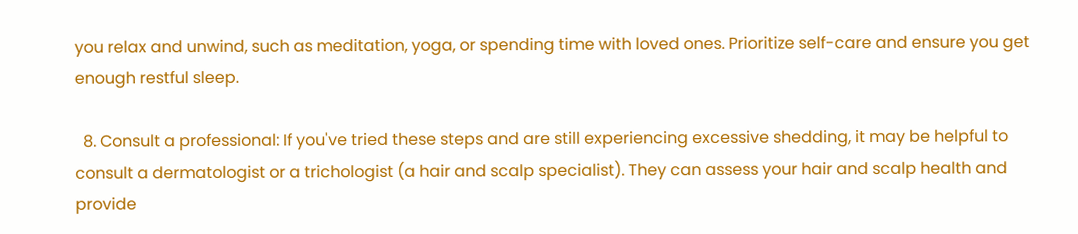you relax and unwind, such as meditation, yoga, or spending time with loved ones. Prioritize self-care and ensure you get enough restful sleep.

  8. Consult a professional: If you've tried these steps and are still experiencing excessive shedding, it may be helpful to consult a dermatologist or a trichologist (a hair and scalp specialist). They can assess your hair and scalp health and provide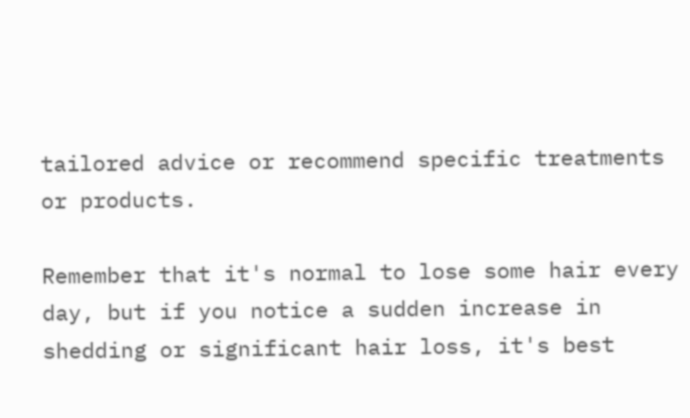tailored advice or recommend specific treatments or products.

Remember that it's normal to lose some hair every day, but if you notice a sudden increase in shedding or significant hair loss, it's best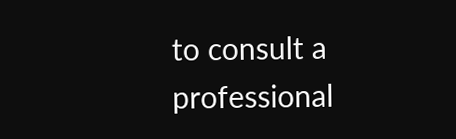to consult a professional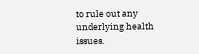to rule out any underlying health issues.